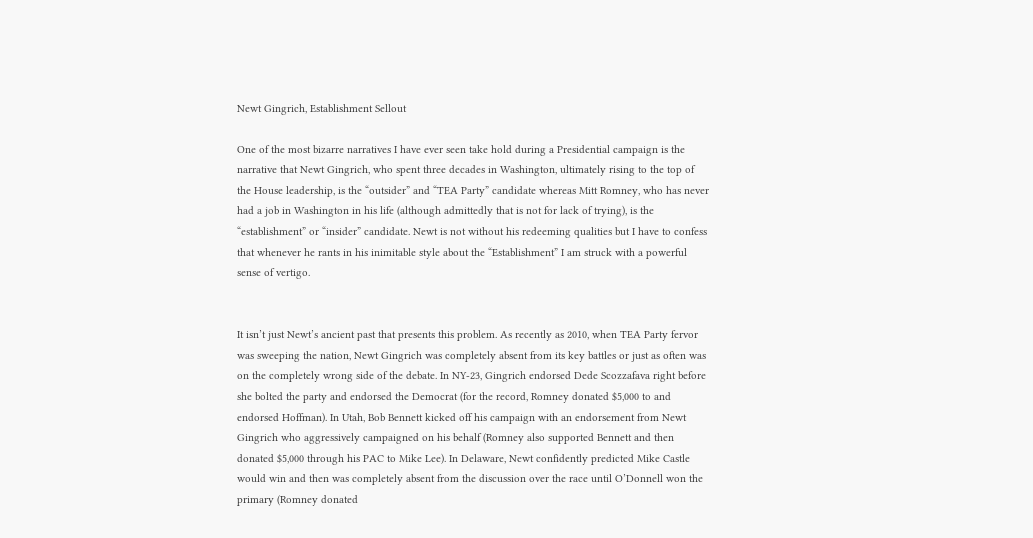Newt Gingrich, Establishment Sellout

One of the most bizarre narratives I have ever seen take hold during a Presidential campaign is the narrative that Newt Gingrich, who spent three decades in Washington, ultimately rising to the top of the House leadership, is the “outsider” and “TEA Party” candidate whereas Mitt Romney, who has never had a job in Washington in his life (although admittedly that is not for lack of trying), is the “establishment” or “insider” candidate. Newt is not without his redeeming qualities but I have to confess that whenever he rants in his inimitable style about the “Establishment” I am struck with a powerful sense of vertigo.


It isn’t just Newt’s ancient past that presents this problem. As recently as 2010, when TEA Party fervor was sweeping the nation, Newt Gingrich was completely absent from its key battles or just as often was on the completely wrong side of the debate. In NY-23, Gingrich endorsed Dede Scozzafava right before she bolted the party and endorsed the Democrat (for the record, Romney donated $5,000 to and endorsed Hoffman). In Utah, Bob Bennett kicked off his campaign with an endorsement from Newt Gingrich who aggressively campaigned on his behalf (Romney also supported Bennett and then donated $5,000 through his PAC to Mike Lee). In Delaware, Newt confidently predicted Mike Castle would win and then was completely absent from the discussion over the race until O’Donnell won the primary (Romney donated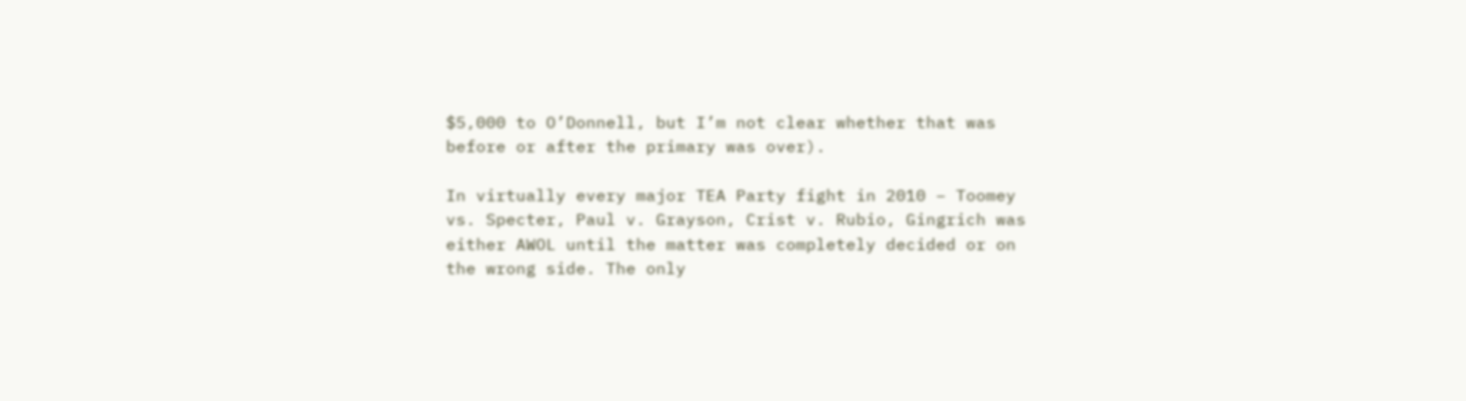$5,000 to O’Donnell, but I’m not clear whether that was before or after the primary was over).

In virtually every major TEA Party fight in 2010 – Toomey vs. Specter, Paul v. Grayson, Crist v. Rubio, Gingrich was either AWOL until the matter was completely decided or on the wrong side. The only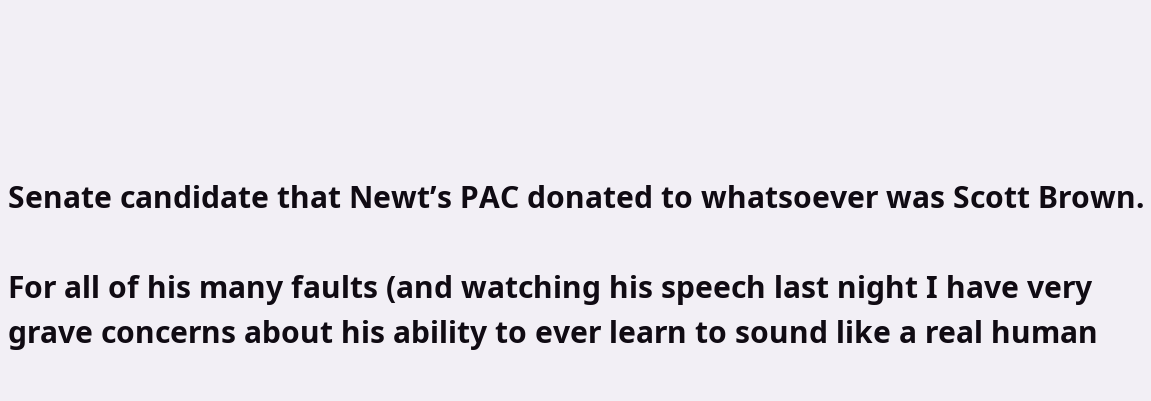Senate candidate that Newt’s PAC donated to whatsoever was Scott Brown.

For all of his many faults (and watching his speech last night I have very grave concerns about his ability to ever learn to sound like a real human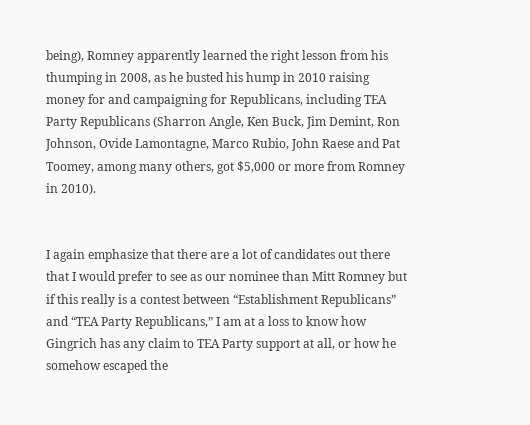being), Romney apparently learned the right lesson from his thumping in 2008, as he busted his hump in 2010 raising money for and campaigning for Republicans, including TEA Party Republicans (Sharron Angle, Ken Buck, Jim Demint, Ron Johnson, Ovide Lamontagne, Marco Rubio, John Raese and Pat Toomey, among many others, got $5,000 or more from Romney in 2010).


I again emphasize that there are a lot of candidates out there that I would prefer to see as our nominee than Mitt Romney but if this really is a contest between “Establishment Republicans” and “TEA Party Republicans,” I am at a loss to know how Gingrich has any claim to TEA Party support at all, or how he somehow escaped the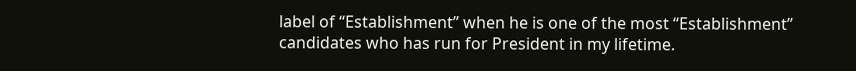label of “Establishment” when he is one of the most “Establishment” candidates who has run for President in my lifetime.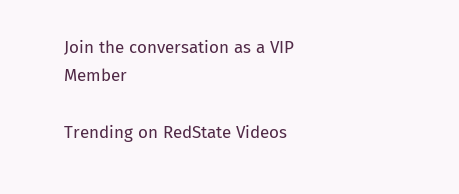Join the conversation as a VIP Member

Trending on RedState Videos